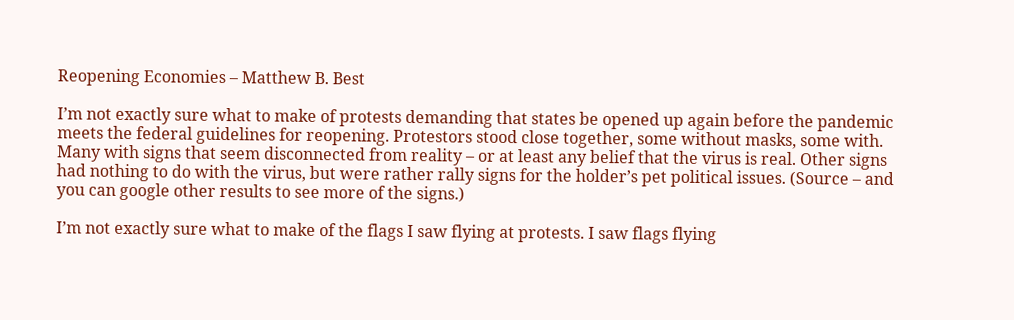Reopening Economies – Matthew B. Best

I’m not exactly sure what to make of protests demanding that states be opened up again before the pandemic meets the federal guidelines for reopening. Protestors stood close together, some without masks, some with. Many with signs that seem disconnected from reality – or at least any belief that the virus is real. Other signs had nothing to do with the virus, but were rather rally signs for the holder’s pet political issues. (Source – and you can google other results to see more of the signs.)

I’m not exactly sure what to make of the flags I saw flying at protests. I saw flags flying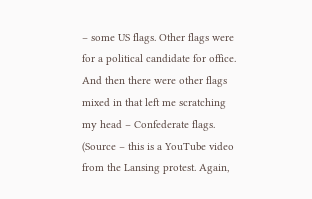– some US flags. Other flags were for a political candidate for office. And then there were other flags mixed in that left me scratching my head – Confederate flags. (Source – this is a YouTube video from the Lansing protest. Again,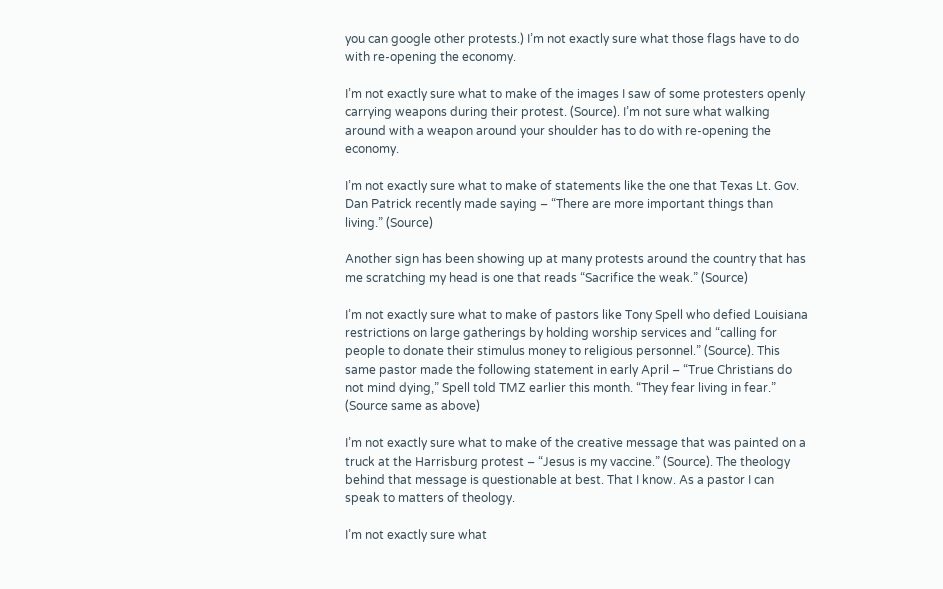you can google other protests.) I’m not exactly sure what those flags have to do with re-opening the economy.

I’m not exactly sure what to make of the images I saw of some protesters openly carrying weapons during their protest. (Source). I’m not sure what walking around with a weapon around your shoulder has to do with re-opening the economy.

I’m not exactly sure what to make of statements like the one that Texas Lt. Gov. Dan Patrick recently made saying – “There are more important things than living.” (Source)

Another sign has been showing up at many protests around the country that has me scratching my head is one that reads “Sacrifice the weak.” (Source)

I’m not exactly sure what to make of pastors like Tony Spell who defied Louisiana restrictions on large gatherings by holding worship services and “calling for people to donate their stimulus money to religious personnel.” (Source). This same pastor made the following statement in early April – “True Christians do not mind dying,” Spell told TMZ earlier this month. “They fear living in fear.” (Source same as above)

I’m not exactly sure what to make of the creative message that was painted on a truck at the Harrisburg protest – “Jesus is my vaccine.” (Source). The theology behind that message is questionable at best. That I know. As a pastor I can speak to matters of theology.

I’m not exactly sure what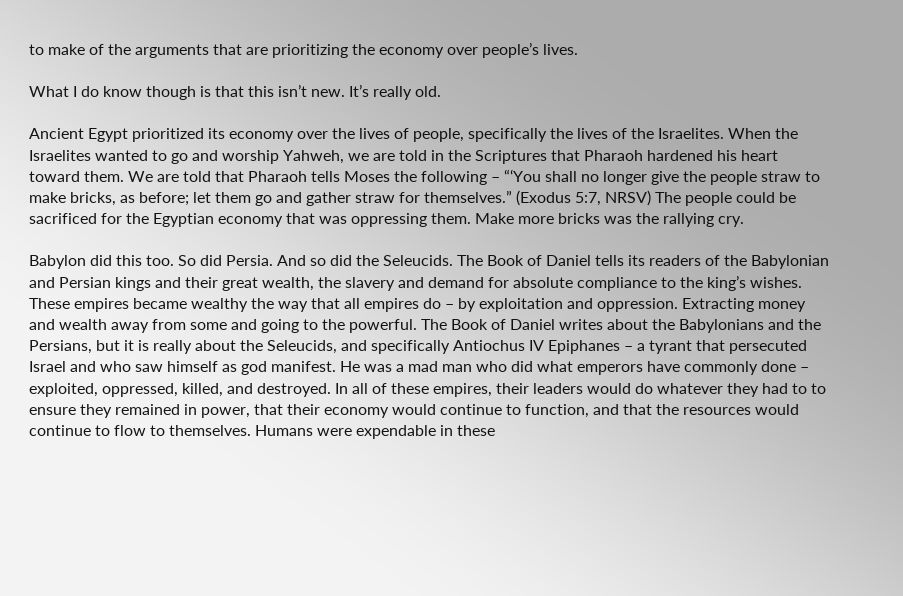to make of the arguments that are prioritizing the economy over people’s lives.

What I do know though is that this isn’t new. It’s really old.

Ancient Egypt prioritized its economy over the lives of people, specifically the lives of the Israelites. When the Israelites wanted to go and worship Yahweh, we are told in the Scriptures that Pharaoh hardened his heart toward them. We are told that Pharaoh tells Moses the following – “‘You shall no longer give the people straw to make bricks, as before; let them go and gather straw for themselves.” (Exodus 5:7, NRSV) The people could be sacrificed for the Egyptian economy that was oppressing them. Make more bricks was the rallying cry.

Babylon did this too. So did Persia. And so did the Seleucids. The Book of Daniel tells its readers of the Babylonian and Persian kings and their great wealth, the slavery and demand for absolute compliance to the king’s wishes. These empires became wealthy the way that all empires do – by exploitation and oppression. Extracting money and wealth away from some and going to the powerful. The Book of Daniel writes about the Babylonians and the Persians, but it is really about the Seleucids, and specifically Antiochus IV Epiphanes – a tyrant that persecuted Israel and who saw himself as god manifest. He was a mad man who did what emperors have commonly done – exploited, oppressed, killed, and destroyed. In all of these empires, their leaders would do whatever they had to to ensure they remained in power, that their economy would continue to function, and that the resources would continue to flow to themselves. Humans were expendable in these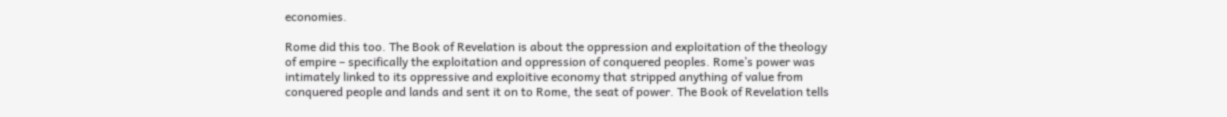economies.

Rome did this too. The Book of Revelation is about the oppression and exploitation of the theology of empire – specifically the exploitation and oppression of conquered peoples. Rome’s power was intimately linked to its oppressive and exploitive economy that stripped anything of value from conquered people and lands and sent it on to Rome, the seat of power. The Book of Revelation tells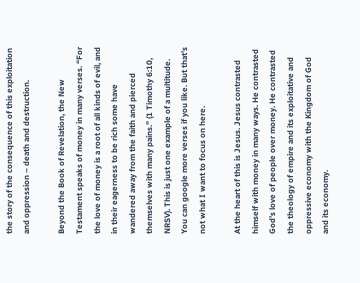the story of the consequence of this exploitation and oppression – death and destruction.

Beyond the Book of Revelation, the New Testament speaks of money in many verses. “For the love of money is a root of all kinds of evil, and in their eagerness to be rich some have wandered away from the faith and pierced themselves with many pains.” (1 Timothy 6:10, NRSV). This is just one example of a multitude. You can google more verses if you like. But that’s not what I want to focus on here.

At the heart of this is Jesus. Jesus contrasted himself with money in many ways. He contrasted God’s love of people over money. He contrasted the theology of empire and its exploitative and oppressive economy with the Kingdom of God and its economy.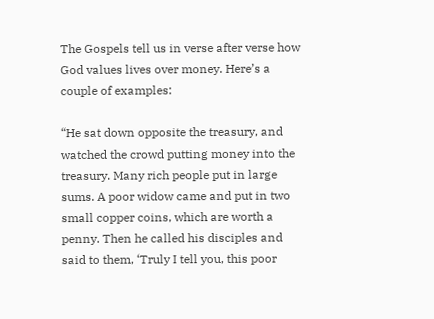The Gospels tell us in verse after verse how God values lives over money. Here’s a couple of examples:

“He sat down opposite the treasury, and watched the crowd putting money into the treasury. Many rich people put in large sums. A poor widow came and put in two small copper coins, which are worth a penny. Then he called his disciples and said to them, ‘Truly I tell you, this poor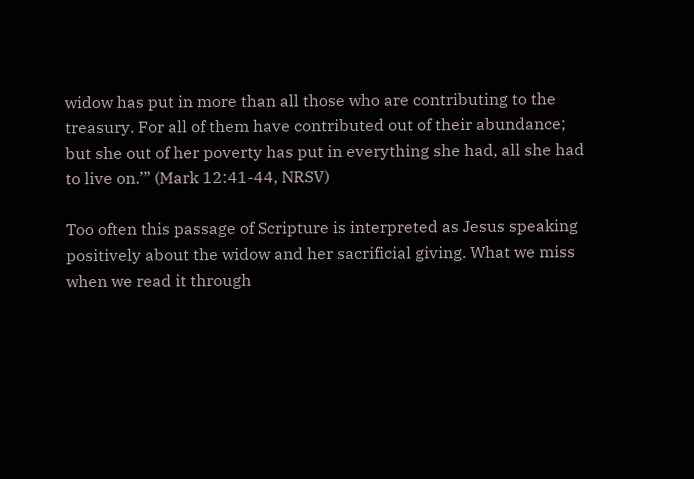widow has put in more than all those who are contributing to the treasury. For all of them have contributed out of their abundance; but she out of her poverty has put in everything she had, all she had to live on.’” (Mark 12:41-44, NRSV)

Too often this passage of Scripture is interpreted as Jesus speaking positively about the widow and her sacrificial giving. What we miss when we read it through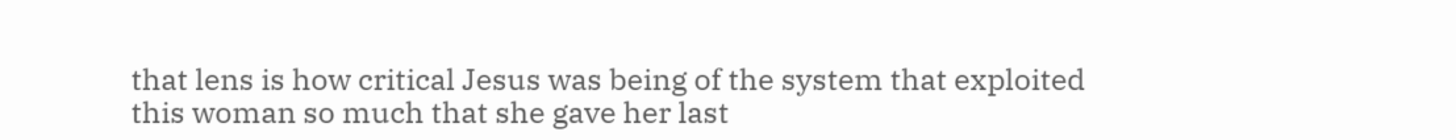that lens is how critical Jesus was being of the system that exploited this woman so much that she gave her last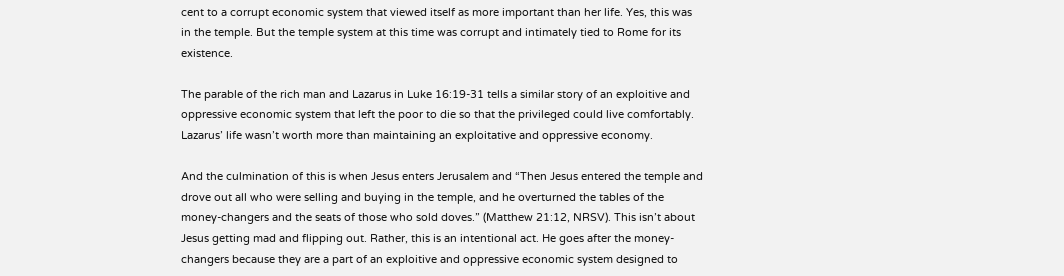cent to a corrupt economic system that viewed itself as more important than her life. Yes, this was in the temple. But the temple system at this time was corrupt and intimately tied to Rome for its existence.

The parable of the rich man and Lazarus in Luke 16:19-31 tells a similar story of an exploitive and oppressive economic system that left the poor to die so that the privileged could live comfortably. Lazarus’ life wasn’t worth more than maintaining an exploitative and oppressive economy.

And the culmination of this is when Jesus enters Jerusalem and “Then Jesus entered the temple and drove out all who were selling and buying in the temple, and he overturned the tables of the money-changers and the seats of those who sold doves.” (Matthew 21:12, NRSV). This isn’t about Jesus getting mad and flipping out. Rather, this is an intentional act. He goes after the money-changers because they are a part of an exploitive and oppressive economic system designed to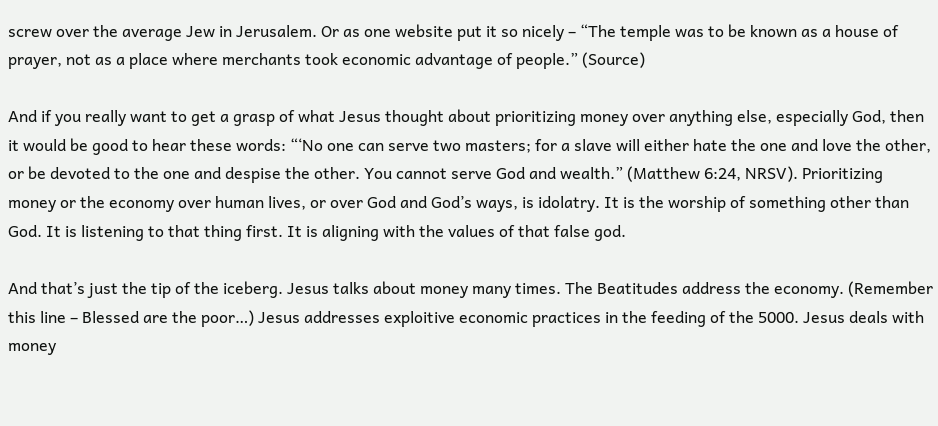screw over the average Jew in Jerusalem. Or as one website put it so nicely – “The temple was to be known as a house of prayer, not as a place where merchants took economic advantage of people.” (Source)

And if you really want to get a grasp of what Jesus thought about prioritizing money over anything else, especially God, then it would be good to hear these words: “‘No one can serve two masters; for a slave will either hate the one and love the other, or be devoted to the one and despise the other. You cannot serve God and wealth.” (Matthew 6:24, NRSV). Prioritizing money or the economy over human lives, or over God and God’s ways, is idolatry. It is the worship of something other than God. It is listening to that thing first. It is aligning with the values of that false god.

And that’s just the tip of the iceberg. Jesus talks about money many times. The Beatitudes address the economy. (Remember this line – Blessed are the poor…) Jesus addresses exploitive economic practices in the feeding of the 5000. Jesus deals with money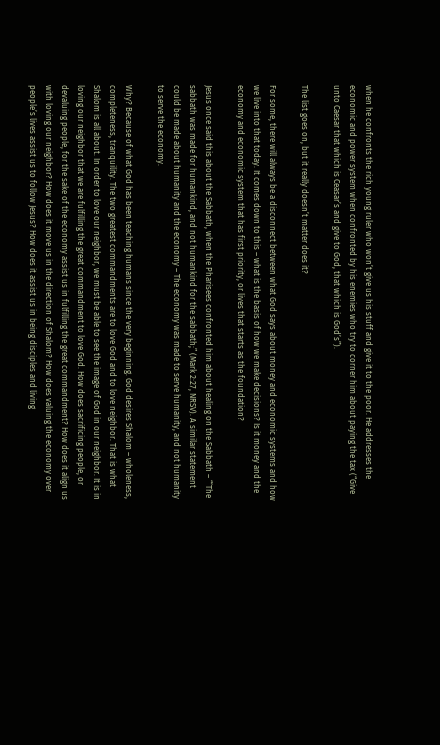when he confronts the rich young ruler who won’t give us his stuff and give it to the poor. He addresses the economic and power system when confronted by his enemies who try to corner him about paying the tax (“Give unto Caesar that which is Ceasar’s and give to God, that which is God’s”).

The list goes on, but it really doesn’t matter does it?

For some, there will always be a disconnect between what God says about money and economic systems and how we live into that today. It comes down to this – what is the basis of how we make decisions? Is it money and the economy and economic system that has first priority, or lives that starts as the foundation?

Jesus once said this about the Sabbath, when the Pharisees confronted him about healing on the Sabbath – “‘The sabbath was made for humankind, and not humankind for the sabbath;” (Mark 2:27, NRSV). A similar statement could be made about humanity and the economy – The economy was made to serve humanity, and not humanity to serve the economy.

Why? Because of what God has been teaching humans since the very beginning. God desires Shalom – wholeness, completeness, tranquility. The two greatest commandments are to love God and to love neighbor. That is what Shalom is all about. In order to love our neighbor, we must be able to see the image of God in our neighbor. It is in loving our neighbor that we are fulfilling the great commandment to love God. How does sacrificing people, or devaluing people, for the sake of the economy assist us in fulfilling the great commandment? How does it align us with loving our neighbor? How does it move us in the direction of Shalom? How does valuing the economy over people’s lives assist us to follow Jesus? How does it assist us in being disciples and living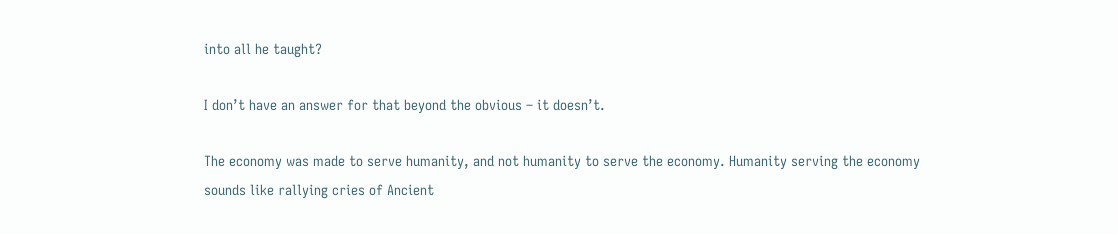into all he taught?

I don’t have an answer for that beyond the obvious – it doesn’t.

The economy was made to serve humanity, and not humanity to serve the economy. Humanity serving the economy sounds like rallying cries of Ancient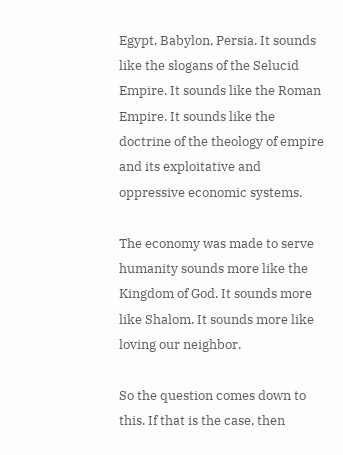Egypt, Babylon, Persia. It sounds like the slogans of the Selucid Empire. It sounds like the Roman Empire. It sounds like the doctrine of the theology of empire and its exploitative and oppressive economic systems.

The economy was made to serve humanity sounds more like the Kingdom of God. It sounds more like Shalom. It sounds more like loving our neighbor.

So the question comes down to this. If that is the case, then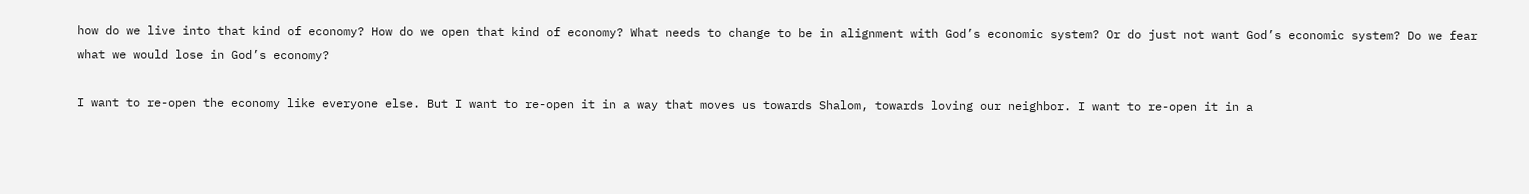how do we live into that kind of economy? How do we open that kind of economy? What needs to change to be in alignment with God’s economic system? Or do just not want God’s economic system? Do we fear what we would lose in God’s economy?

I want to re-open the economy like everyone else. But I want to re-open it in a way that moves us towards Shalom, towards loving our neighbor. I want to re-open it in a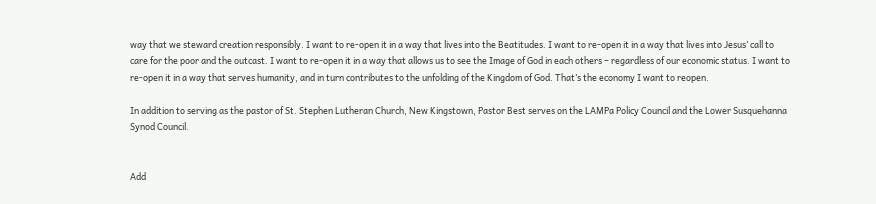way that we steward creation responsibly. I want to re-open it in a way that lives into the Beatitudes. I want to re-open it in a way that lives into Jesus’ call to care for the poor and the outcast. I want to re-open it in a way that allows us to see the Image of God in each others – regardless of our economic status. I want to re-open it in a way that serves humanity, and in turn contributes to the unfolding of the Kingdom of God. That’s the economy I want to reopen.

In addition to serving as the pastor of St. Stephen Lutheran Church, New Kingstown, Pastor Best serves on the LAMPa Policy Council and the Lower Susquehanna Synod Council.


Add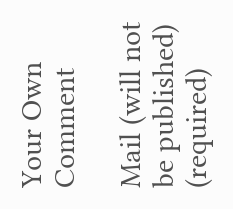Your Own Comment

Mail (will not be published) (required)